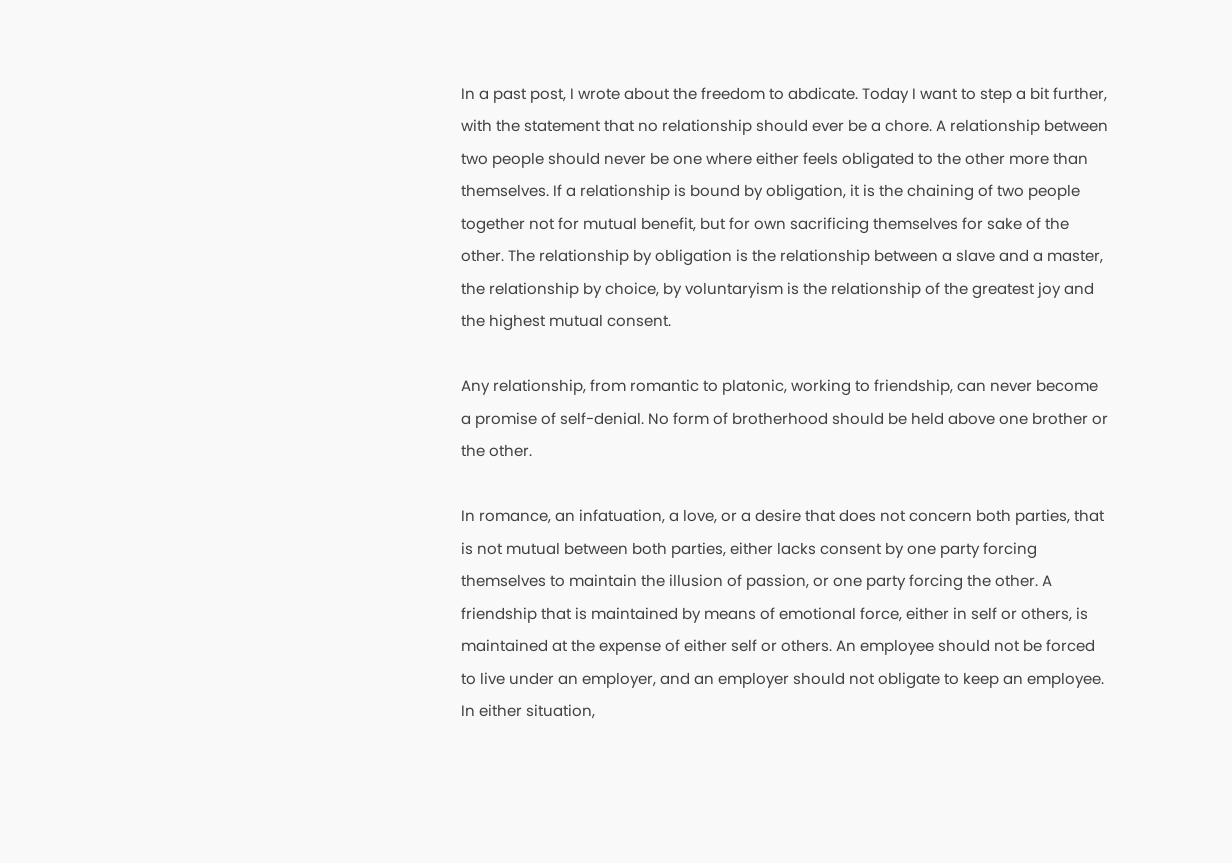In a past post, I wrote about the freedom to abdicate. Today I want to step a bit further, with the statement that no relationship should ever be a chore. A relationship between two people should never be one where either feels obligated to the other more than themselves. If a relationship is bound by obligation, it is the chaining of two people together not for mutual benefit, but for own sacrificing themselves for sake of the other. The relationship by obligation is the relationship between a slave and a master, the relationship by choice, by voluntaryism is the relationship of the greatest joy and the highest mutual consent.

Any relationship, from romantic to platonic, working to friendship, can never become a promise of self-denial. No form of brotherhood should be held above one brother or the other.

In romance, an infatuation, a love, or a desire that does not concern both parties, that is not mutual between both parties, either lacks consent by one party forcing themselves to maintain the illusion of passion, or one party forcing the other. A friendship that is maintained by means of emotional force, either in self or others, is maintained at the expense of either self or others. An employee should not be forced to live under an employer, and an employer should not obligate to keep an employee. In either situation,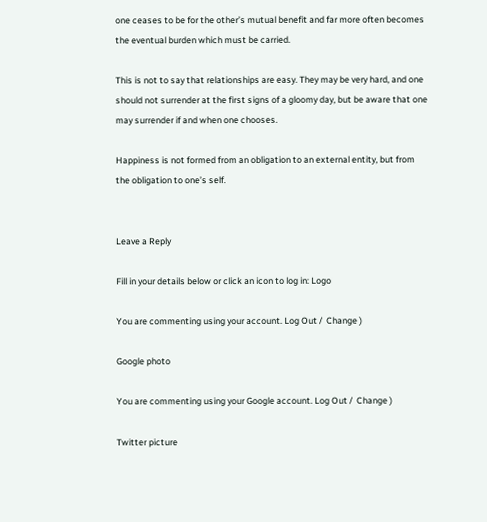one ceases to be for the other’s mutual benefit and far more often becomes the eventual burden which must be carried.

This is not to say that relationships are easy. They may be very hard, and one should not surrender at the first signs of a gloomy day, but be aware that one may surrender if and when one chooses.

Happiness is not formed from an obligation to an external entity, but from the obligation to one’s self.


Leave a Reply

Fill in your details below or click an icon to log in: Logo

You are commenting using your account. Log Out /  Change )

Google photo

You are commenting using your Google account. Log Out /  Change )

Twitter picture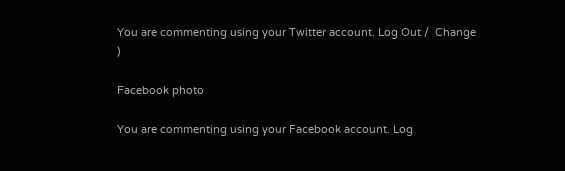You are commenting using your Twitter account. Log Out /  Change )

Facebook photo

You are commenting using your Facebook account. Log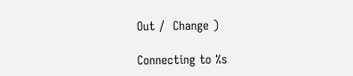Out /  Change )

Connecting to %s